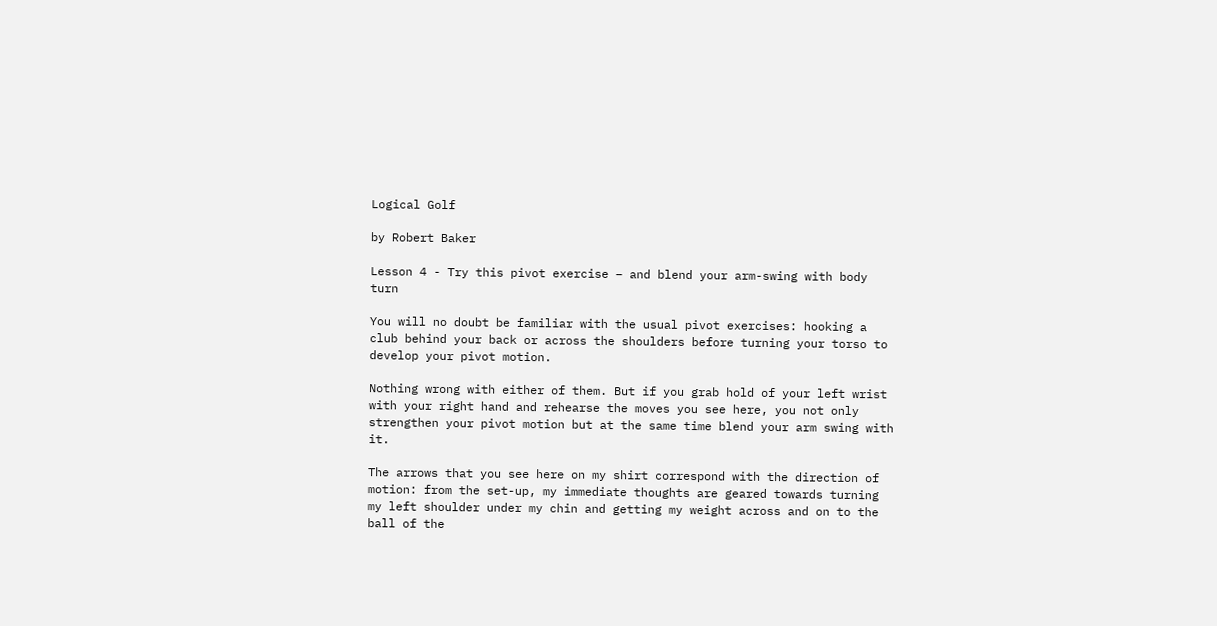Logical Golf

by Robert Baker

Lesson 4 - Try this pivot exercise – and blend your arm-swing with body turn

You will no doubt be familiar with the usual pivot exercises: hooking a club behind your back or across the shoulders before turning your torso to develop your pivot motion.

Nothing wrong with either of them. But if you grab hold of your left wrist with your right hand and rehearse the moves you see here, you not only strengthen your pivot motion but at the same time blend your arm swing with it.

The arrows that you see here on my shirt correspond with the direction of motion: from the set-up, my immediate thoughts are geared towards turning my left shoulder under my chin and getting my weight across and on to the ball of the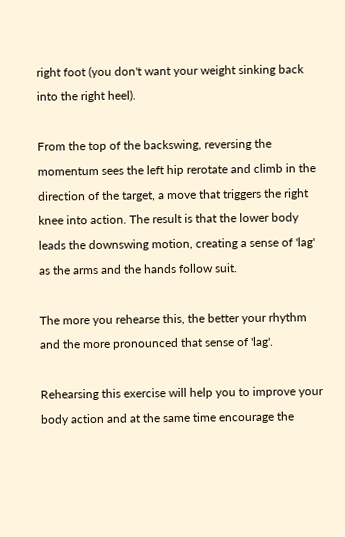right foot (you don't want your weight sinking back into the right heel).

From the top of the backswing, reversing the momentum sees the left hip rerotate and climb in the direction of the target, a move that triggers the right knee into action. The result is that the lower body leads the downswing motion, creating a sense of 'lag' as the arms and the hands follow suit.

The more you rehearse this, the better your rhythm and the more pronounced that sense of 'lag'.

Rehearsing this exercise will help you to improve your body action and at the same time encourage the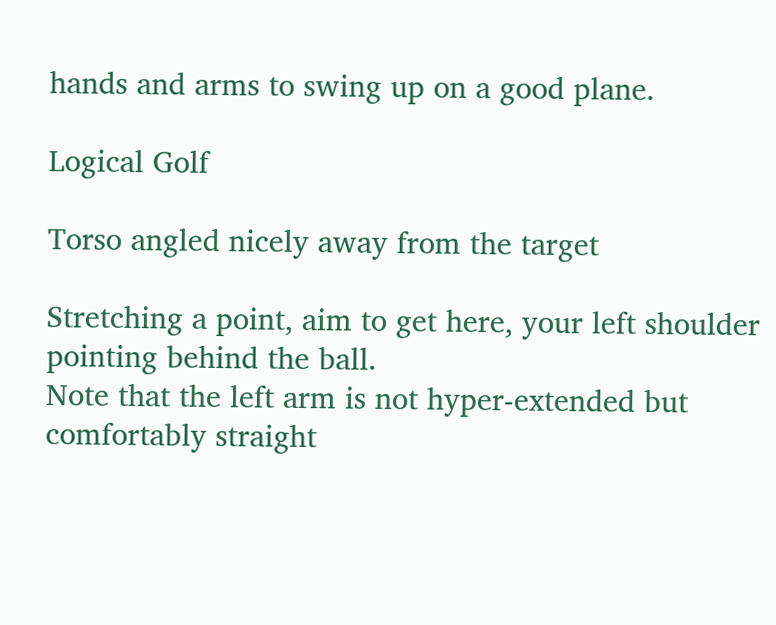hands and arms to swing up on a good plane.

Logical Golf

Torso angled nicely away from the target

Stretching a point, aim to get here, your left shoulder pointing behind the ball.
Note that the left arm is not hyper-extended but comfortably straight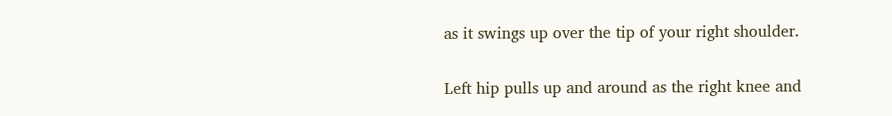as it swings up over the tip of your right shoulder.

Left hip pulls up and around as the right knee and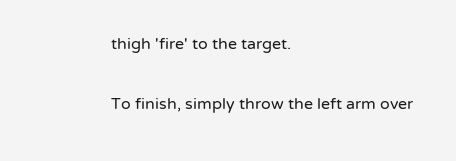thigh 'fire' to the target.

To finish, simply throw the left arm over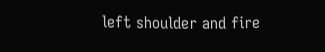left shoulder and fire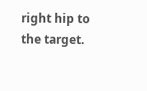right hip to the target.